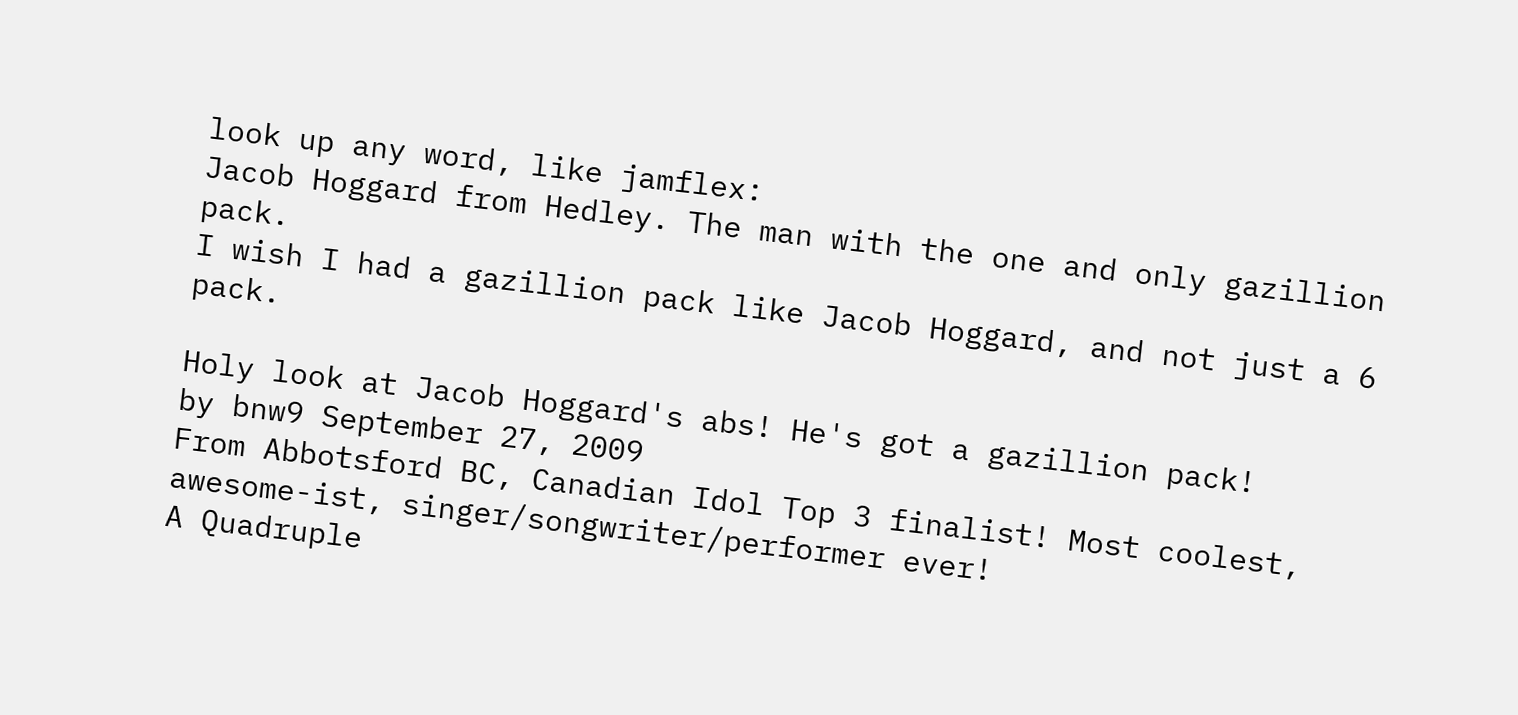look up any word, like jamflex:
Jacob Hoggard from Hedley. The man with the one and only gazillion pack.
I wish I had a gazillion pack like Jacob Hoggard, and not just a 6 pack.

Holy look at Jacob Hoggard's abs! He's got a gazillion pack!
by bnw9 September 27, 2009
From Abbotsford BC, Canadian Idol Top 3 finalist! Most coolest, awesome-ist, singer/songwriter/performer ever!
A Quadruple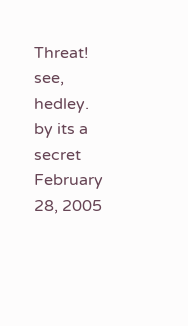Threat! see, hedley.
by its a secret February 28, 2005